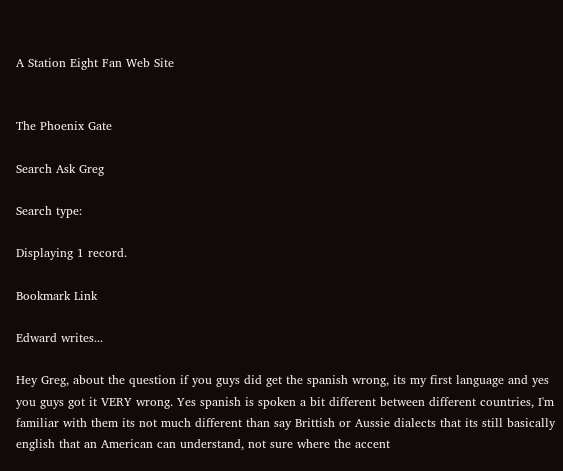A Station Eight Fan Web Site


The Phoenix Gate

Search Ask Greg

Search type:

Displaying 1 record.

Bookmark Link

Edward writes...

Hey Greg, about the question if you guys did get the spanish wrong, its my first language and yes you guys got it VERY wrong. Yes spanish is spoken a bit different between different countries, I'm familiar with them its not much different than say Brittish or Aussie dialects that its still basically english that an American can understand, not sure where the accent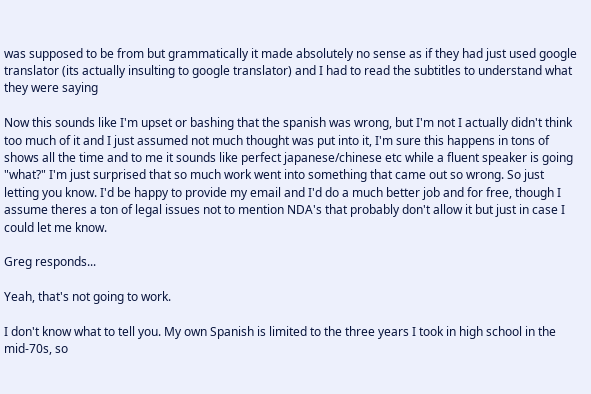was supposed to be from but grammatically it made absolutely no sense as if they had just used google translator (its actually insulting to google translator) and I had to read the subtitles to understand what they were saying

Now this sounds like I'm upset or bashing that the spanish was wrong, but I'm not I actually didn't think too much of it and I just assumed not much thought was put into it, I'm sure this happens in tons of shows all the time and to me it sounds like perfect japanese/chinese etc while a fluent speaker is going "what?" I'm just surprised that so much work went into something that came out so wrong. So just letting you know. I'd be happy to provide my email and I'd do a much better job and for free, though I assume theres a ton of legal issues not to mention NDA's that probably don't allow it but just in case I could let me know.

Greg responds...

Yeah, that's not going to work.

I don't know what to tell you. My own Spanish is limited to the three years I took in high school in the mid-70s, so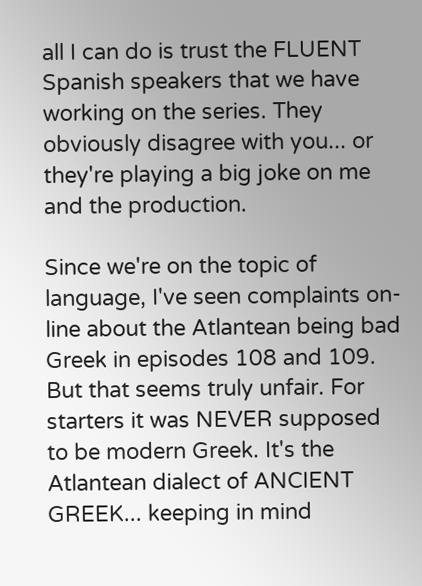all I can do is trust the FLUENT Spanish speakers that we have working on the series. They obviously disagree with you... or they're playing a big joke on me and the production.

Since we're on the topic of language, I've seen complaints on-line about the Atlantean being bad Greek in episodes 108 and 109. But that seems truly unfair. For starters it was NEVER supposed to be modern Greek. It's the Atlantean dialect of ANCIENT GREEK... keeping in mind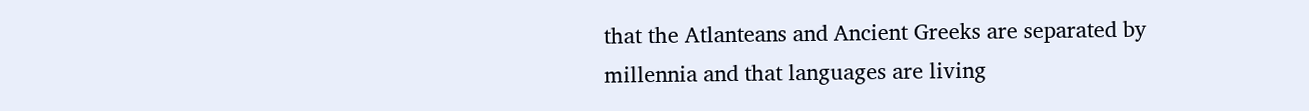that the Atlanteans and Ancient Greeks are separated by millennia and that languages are living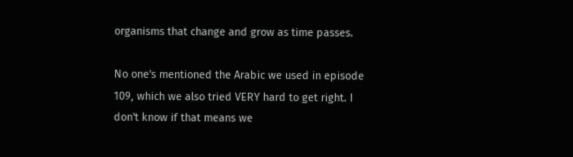organisms that change and grow as time passes.

No one's mentioned the Arabic we used in episode 109, which we also tried VERY hard to get right. I don't know if that means we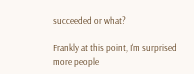succeeded or what?

Frankly at this point, I'm surprised more people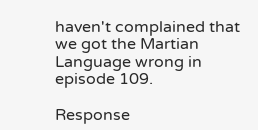haven't complained that we got the Martian Language wrong in episode 109.

Response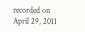recorded on April 29, 2011